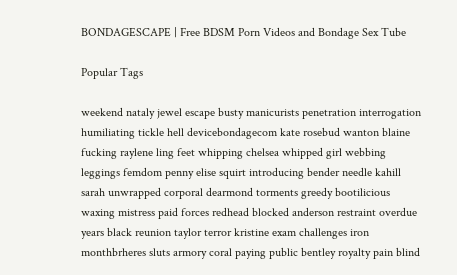BONDAGESCAPE | Free BDSM Porn Videos and Bondage Sex Tube

Popular Tags

weekend nataly jewel escape busty manicurists penetration interrogation humiliating tickle hell devicebondagecom kate rosebud wanton blaine fucking raylene ling feet whipping chelsea whipped girl webbing leggings femdom penny elise squirt introducing bender needle kahill sarah unwrapped corporal dearmond torments greedy bootilicious waxing mistress paid forces redhead blocked anderson restraint overdue years black reunion taylor terror kristine exam challenges iron monthbrheres sluts armory coral paying public bentley royalty pain blind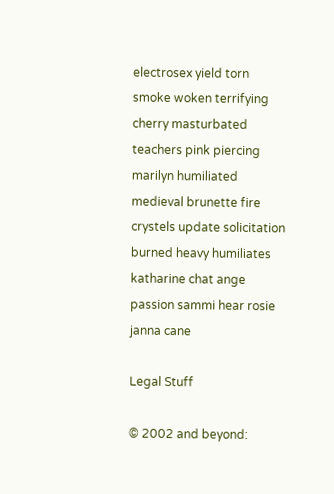electrosex yield torn smoke woken terrifying cherry masturbated teachers pink piercing marilyn humiliated medieval brunette fire crystels update solicitation burned heavy humiliates katharine chat ange passion sammi hear rosie janna cane

Legal Stuff

© 2002 and beyond: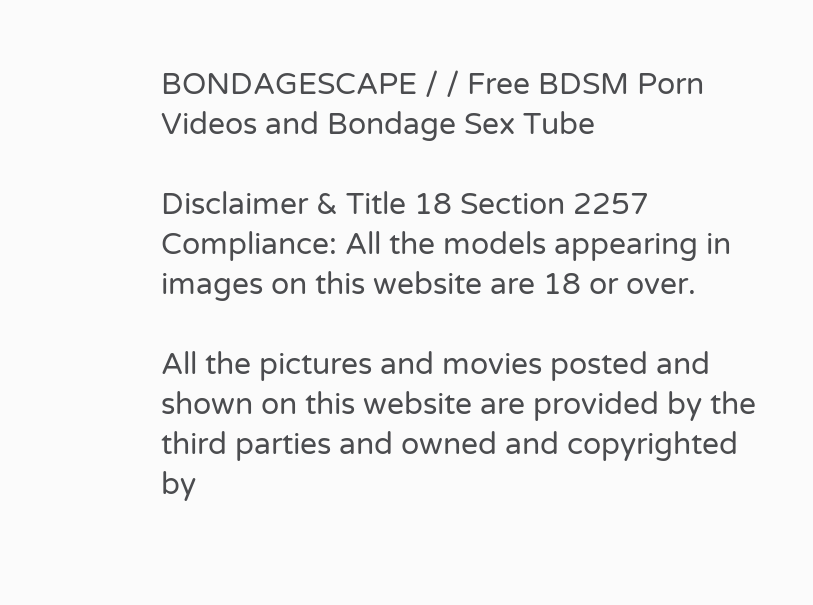BONDAGESCAPE / / Free BDSM Porn Videos and Bondage Sex Tube

Disclaimer & Title 18 Section 2257 Compliance: All the models appearing in images on this website are 18 or over.

All the pictures and movies posted and shown on this website are provided by the third parties and owned and copyrighted by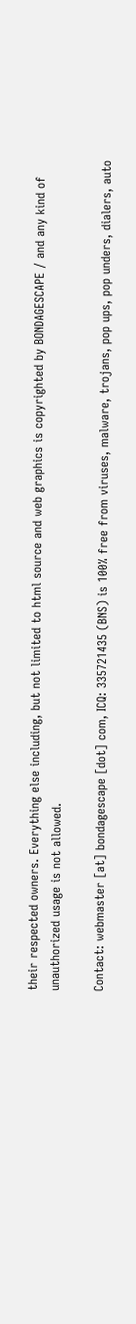their respected owners. Everything else including, but not limited to html source and web graphics is copyrighted by BONDAGESCAPE / and any kind of unauthorized usage is not allowed.

Contact: webmaster [at] bondagescape [dot] com, ICQ: 335721435 (BNS) is 100% free from viruses, malware, trojans, pop ups, pop unders, dialers, auto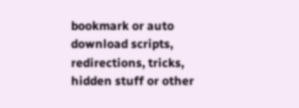bookmark or auto download scripts, redirections, tricks, hidden stuff or other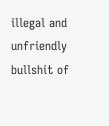illegal and unfriendly bullshit of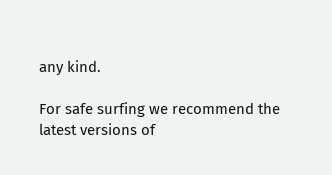any kind.

For safe surfing we recommend the latest versions of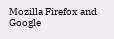Mozilla Firefox and Google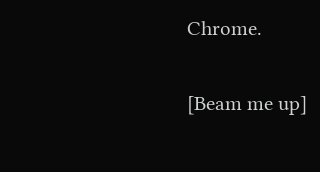Chrome.

[Beam me up]